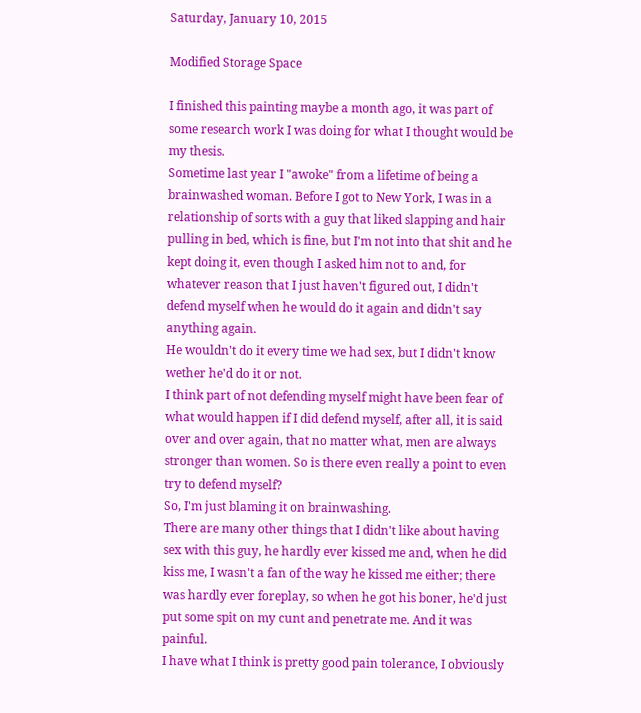Saturday, January 10, 2015

Modified Storage Space

I finished this painting maybe a month ago, it was part of some research work I was doing for what I thought would be my thesis.
Sometime last year I "awoke" from a lifetime of being a brainwashed woman. Before I got to New York, I was in a relationship of sorts with a guy that liked slapping and hair pulling in bed, which is fine, but I'm not into that shit and he kept doing it, even though I asked him not to and, for whatever reason that I just haven't figured out, I didn't defend myself when he would do it again and didn't say anything again.
He wouldn't do it every time we had sex, but I didn't know wether he'd do it or not.
I think part of not defending myself might have been fear of what would happen if I did defend myself, after all, it is said over and over again, that no matter what, men are always stronger than women. So is there even really a point to even try to defend myself?
So, I'm just blaming it on brainwashing.
There are many other things that I didn't like about having sex with this guy, he hardly ever kissed me and, when he did kiss me, I wasn't a fan of the way he kissed me either; there was hardly ever foreplay, so when he got his boner, he'd just put some spit on my cunt and penetrate me. And it was painful.
I have what I think is pretty good pain tolerance, I obviously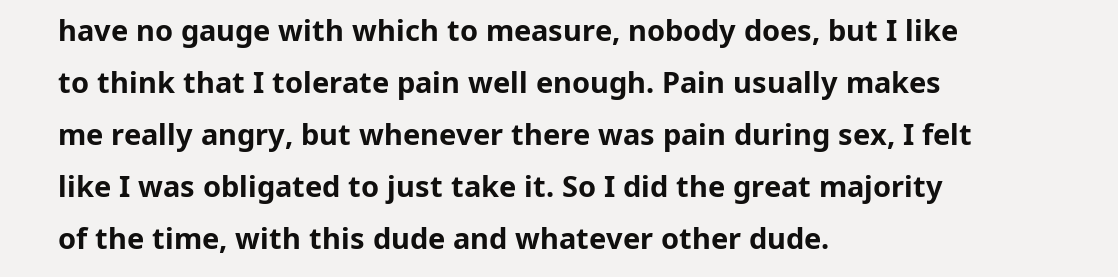have no gauge with which to measure, nobody does, but I like to think that I tolerate pain well enough. Pain usually makes me really angry, but whenever there was pain during sex, I felt like I was obligated to just take it. So I did the great majority of the time, with this dude and whatever other dude.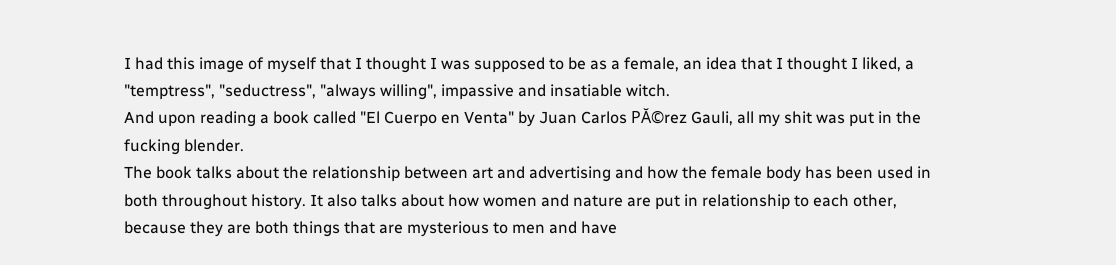I had this image of myself that I thought I was supposed to be as a female, an idea that I thought I liked, a "temptress", "seductress", "always willing", impassive and insatiable witch.
And upon reading a book called "El Cuerpo en Venta" by Juan Carlos PĂ©rez Gauli, all my shit was put in the fucking blender.
The book talks about the relationship between art and advertising and how the female body has been used in both throughout history. It also talks about how women and nature are put in relationship to each other, because they are both things that are mysterious to men and have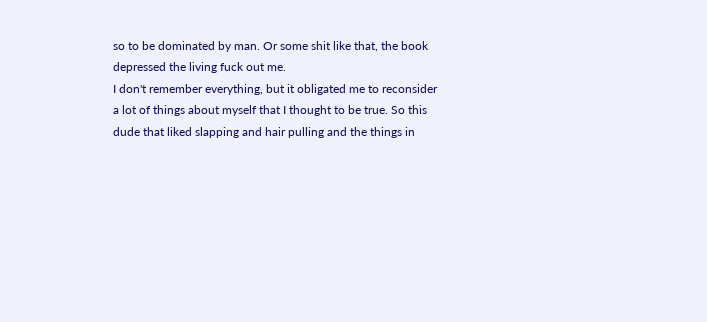so to be dominated by man. Or some shit like that, the book depressed the living fuck out me.
I don't remember everything, but it obligated me to reconsider a lot of things about myself that I thought to be true. So this dude that liked slapping and hair pulling and the things in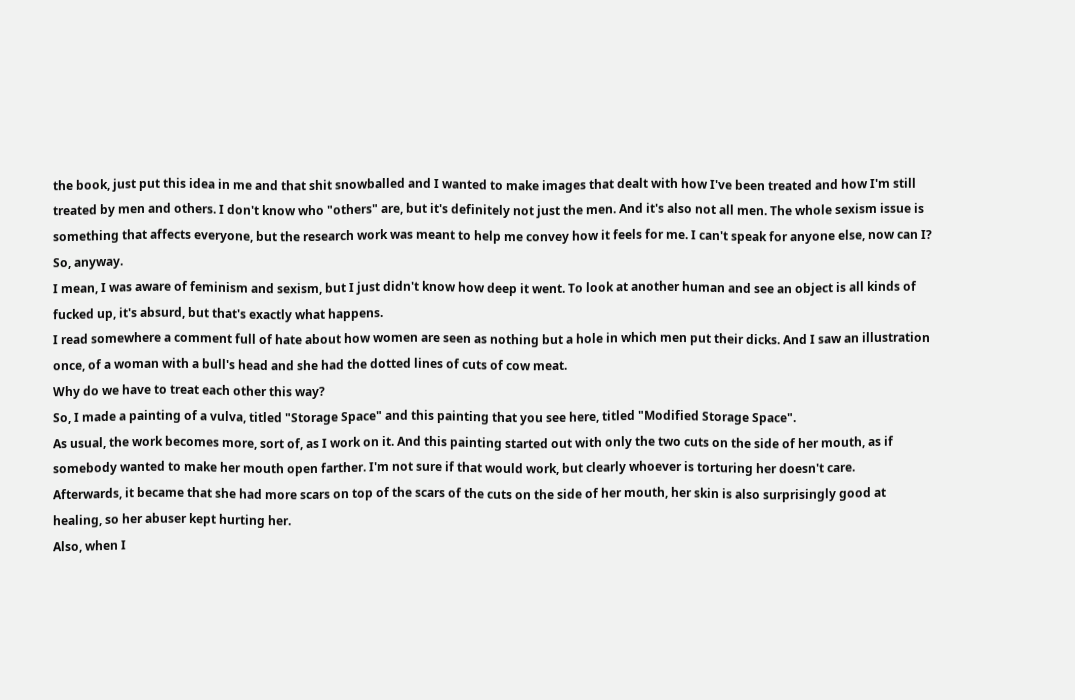the book, just put this idea in me and that shit snowballed and I wanted to make images that dealt with how I've been treated and how I'm still treated by men and others. I don't know who "others" are, but it's definitely not just the men. And it's also not all men. The whole sexism issue is something that affects everyone, but the research work was meant to help me convey how it feels for me. I can't speak for anyone else, now can I?
So, anyway.
I mean, I was aware of feminism and sexism, but I just didn't know how deep it went. To look at another human and see an object is all kinds of fucked up, it's absurd, but that's exactly what happens.
I read somewhere a comment full of hate about how women are seen as nothing but a hole in which men put their dicks. And I saw an illustration once, of a woman with a bull's head and she had the dotted lines of cuts of cow meat.
Why do we have to treat each other this way?
So, I made a painting of a vulva, titled "Storage Space" and this painting that you see here, titled "Modified Storage Space".
As usual, the work becomes more, sort of, as I work on it. And this painting started out with only the two cuts on the side of her mouth, as if somebody wanted to make her mouth open farther. I'm not sure if that would work, but clearly whoever is torturing her doesn't care.
Afterwards, it became that she had more scars on top of the scars of the cuts on the side of her mouth, her skin is also surprisingly good at healing, so her abuser kept hurting her.
Also, when I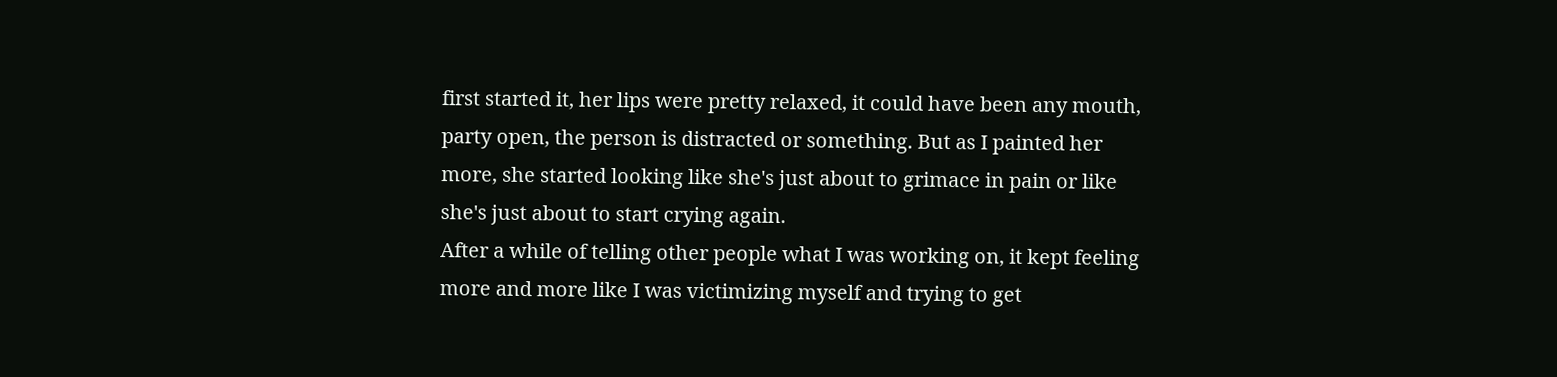first started it, her lips were pretty relaxed, it could have been any mouth, party open, the person is distracted or something. But as I painted her more, she started looking like she's just about to grimace in pain or like she's just about to start crying again.
After a while of telling other people what I was working on, it kept feeling more and more like I was victimizing myself and trying to get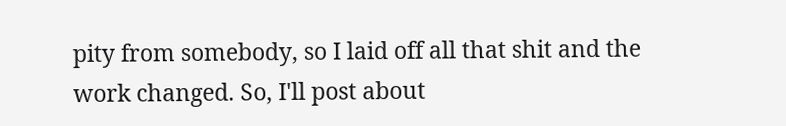pity from somebody, so I laid off all that shit and the work changed. So, I'll post about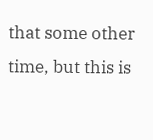that some other time, but this is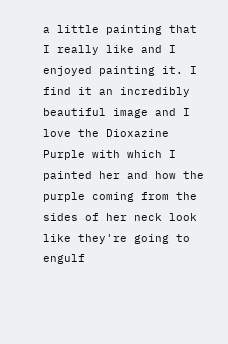a little painting that I really like and I enjoyed painting it. I find it an incredibly beautiful image and I love the Dioxazine Purple with which I painted her and how the purple coming from the sides of her neck look like they're going to engulf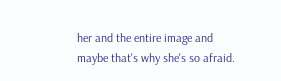her and the entire image and maybe that's why she's so afraid.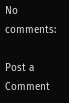No comments:

Post a Comment